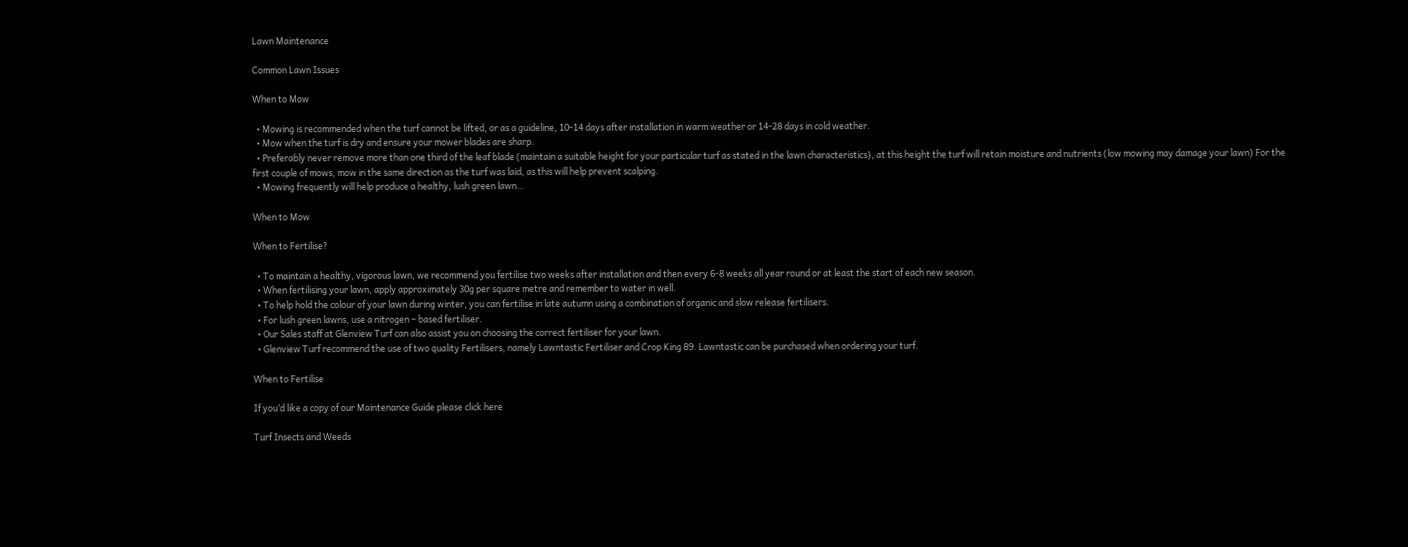Lawn Maintenance

Common Lawn Issues

When to Mow

  • Mowing is recommended when the turf cannot be lifted, or as a guideline, 10-14 days after installation in warm weather or 14-28 days in cold weather.
  • Mow when the turf is dry and ensure your mower blades are sharp.
  • Preferably never remove more than one third of the leaf blade (maintain a suitable height for your particular turf as stated in the lawn characteristics), at this height the turf will retain moisture and nutrients (low mowing may damage your lawn) For the first couple of mows, mow in the same direction as the turf was laid, as this will help prevent scalping.
  • Mowing frequently will help produce a healthy, lush green lawn…

When to Mow

When to Fertilise?

  • To maintain a healthy, vigorous lawn, we recommend you fertilise two weeks after installation and then every 6-8 weeks all year round or at least the start of each new season.
  • When fertilising your lawn, apply approximately 30g per square metre and remember to water in well.
  • To help hold the colour of your lawn during winter, you can fertilise in late autumn using a combination of organic and slow release fertilisers.
  • For lush green lawns, use a nitrogen – based fertiliser.
  • Our Sales staff at Glenview Turf can also assist you on choosing the correct fertiliser for your lawn.
  • Glenview Turf recommend the use of two quality Fertilisers, namely Lawntastic Fertiliser and Crop King 89. Lawntastic can be purchased when ordering your turf.

When to Fertilise

If you’d like a copy of our Maintenance Guide please click here

Turf Insects and Weeds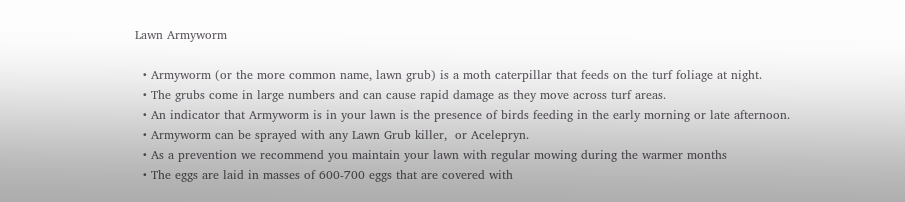Lawn Armyworm

  • Armyworm (or the more common name, lawn grub) is a moth caterpillar that feeds on the turf foliage at night.
  • The grubs come in large numbers and can cause rapid damage as they move across turf areas.
  • An indicator that Armyworm is in your lawn is the presence of birds feeding in the early morning or late afternoon.
  • Armyworm can be sprayed with any Lawn Grub killer,  or Acelepryn.
  • As a prevention we recommend you maintain your lawn with regular mowing during the warmer months
  • The eggs are laid in masses of 600-700 eggs that are covered with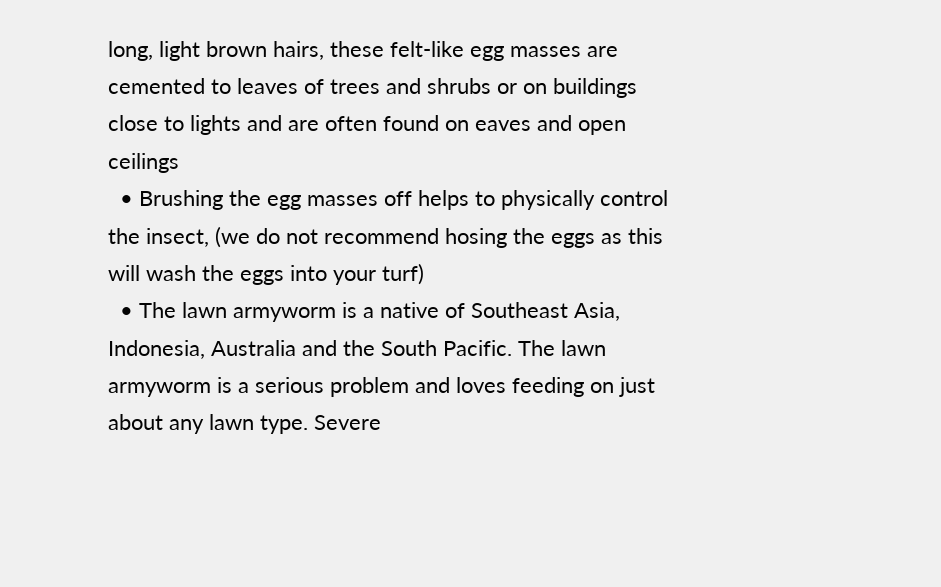long, light brown hairs, these felt-like egg masses are cemented to leaves of trees and shrubs or on buildings close to lights and are often found on eaves and open ceilings
  • Brushing the egg masses off helps to physically control the insect, (we do not recommend hosing the eggs as this will wash the eggs into your turf)
  • The lawn armyworm is a native of Southeast Asia, Indonesia, Australia and the South Pacific. The lawn armyworm is a serious problem and loves feeding on just about any lawn type. Severe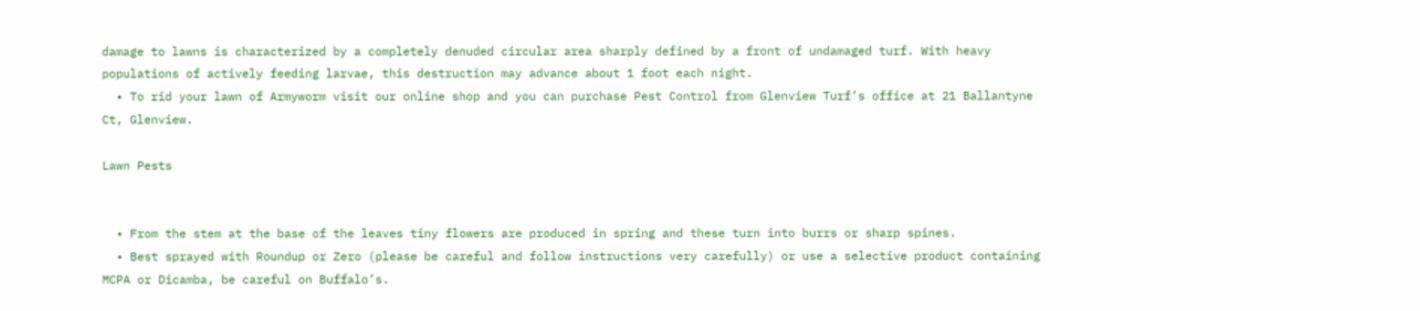damage to lawns is characterized by a completely denuded circular area sharply defined by a front of undamaged turf. With heavy populations of actively feeding larvae, this destruction may advance about 1 foot each night.
  • To rid your lawn of Armyworm visit our online shop and you can purchase Pest Control from Glenview Turf’s office at 21 Ballantyne Ct, Glenview.

Lawn Pests


  • From the stem at the base of the leaves tiny flowers are produced in spring and these turn into burrs or sharp spines.
  • Best sprayed with Roundup or Zero (please be careful and follow instructions very carefully) or use a selective product containing MCPA or Dicamba, be careful on Buffalo’s.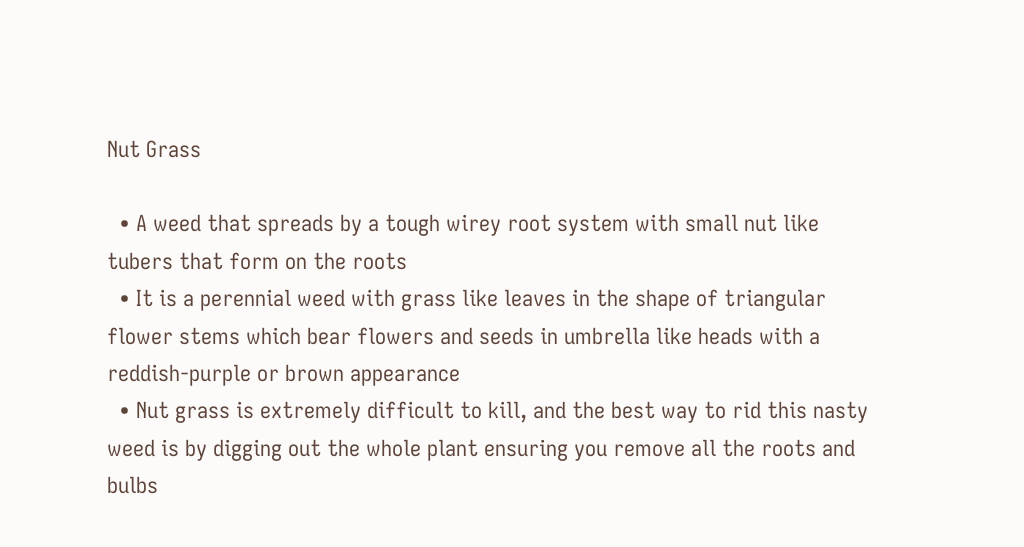Nut Grass

  • A weed that spreads by a tough wirey root system with small nut like tubers that form on the roots
  • It is a perennial weed with grass like leaves in the shape of triangular flower stems which bear flowers and seeds in umbrella like heads with a reddish-purple or brown appearance
  • Nut grass is extremely difficult to kill, and the best way to rid this nasty weed is by digging out the whole plant ensuring you remove all the roots and bulbs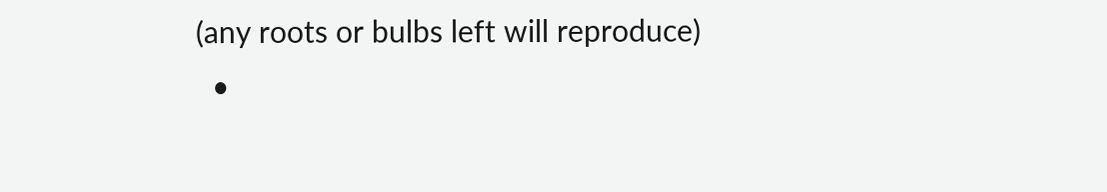(any roots or bulbs left will reproduce)
  •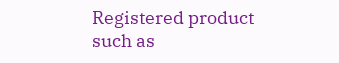Registered product such as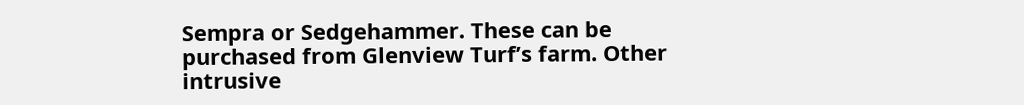Sempra or Sedgehammer. These can be purchased from Glenview Turf’s farm. Other intrusive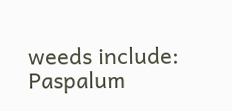weeds include: Paspalum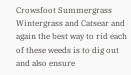Crowsfoot Summergrass Wintergrass and Catsear and again the best way to rid each of these weeds is to dig out and also ensure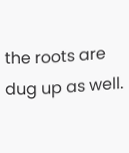the roots are dug up as well.